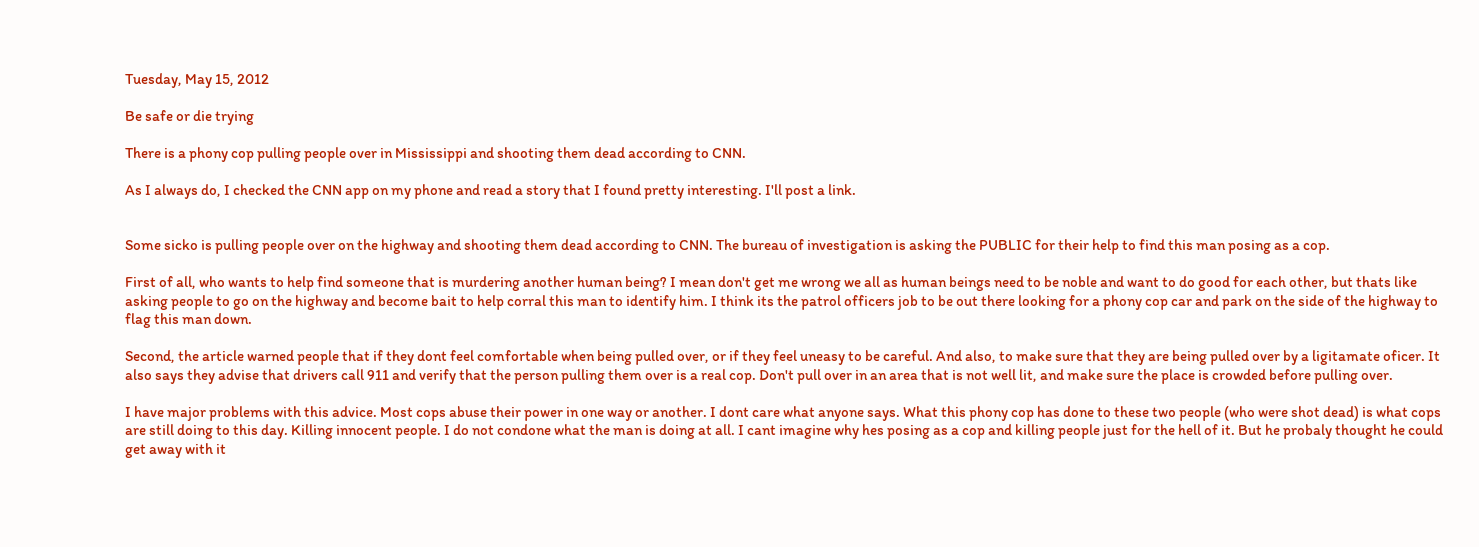Tuesday, May 15, 2012

Be safe or die trying

There is a phony cop pulling people over in Mississippi and shooting them dead according to CNN.

As I always do, I checked the CNN app on my phone and read a story that I found pretty interesting. I'll post a link.


Some sicko is pulling people over on the highway and shooting them dead according to CNN. The bureau of investigation is asking the PUBLIC for their help to find this man posing as a cop.

First of all, who wants to help find someone that is murdering another human being? I mean don't get me wrong we all as human beings need to be noble and want to do good for each other, but thats like asking people to go on the highway and become bait to help corral this man to identify him. I think its the patrol officers job to be out there looking for a phony cop car and park on the side of the highway to flag this man down.

Second, the article warned people that if they dont feel comfortable when being pulled over, or if they feel uneasy to be careful. And also, to make sure that they are being pulled over by a ligitamate oficer. It also says they advise that drivers call 911 and verify that the person pulling them over is a real cop. Don't pull over in an area that is not well lit, and make sure the place is crowded before pulling over.

I have major problems with this advice. Most cops abuse their power in one way or another. I dont care what anyone says. What this phony cop has done to these two people (who were shot dead) is what cops are still doing to this day. Killing innocent people. I do not condone what the man is doing at all. I cant imagine why hes posing as a cop and killing people just for the hell of it. But he probaly thought he could get away with it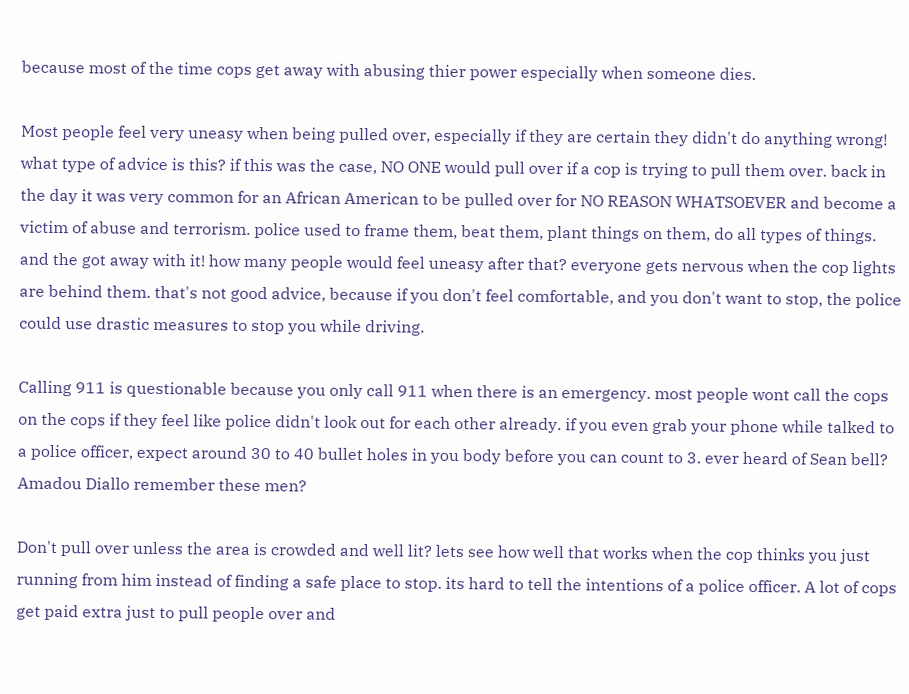because most of the time cops get away with abusing thier power especially when someone dies.

Most people feel very uneasy when being pulled over, especially if they are certain they didn't do anything wrong! what type of advice is this? if this was the case, NO ONE would pull over if a cop is trying to pull them over. back in the day it was very common for an African American to be pulled over for NO REASON WHATSOEVER and become a victim of abuse and terrorism. police used to frame them, beat them, plant things on them, do all types of things. and the got away with it! how many people would feel uneasy after that? everyone gets nervous when the cop lights are behind them. that's not good advice, because if you don't feel comfortable, and you don't want to stop, the police could use drastic measures to stop you while driving.

Calling 911 is questionable because you only call 911 when there is an emergency. most people wont call the cops on the cops if they feel like police didn't look out for each other already. if you even grab your phone while talked to a police officer, expect around 30 to 40 bullet holes in you body before you can count to 3. ever heard of Sean bell? Amadou Diallo remember these men?

Don't pull over unless the area is crowded and well lit? lets see how well that works when the cop thinks you just running from him instead of finding a safe place to stop. its hard to tell the intentions of a police officer. A lot of cops get paid extra just to pull people over and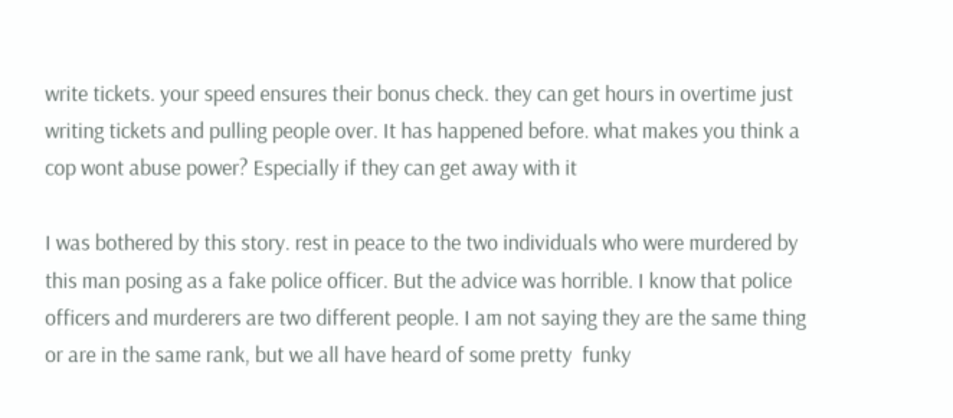write tickets. your speed ensures their bonus check. they can get hours in overtime just writing tickets and pulling people over. It has happened before. what makes you think a cop wont abuse power? Especially if they can get away with it

I was bothered by this story. rest in peace to the two individuals who were murdered by this man posing as a fake police officer. But the advice was horrible. I know that police officers and murderers are two different people. I am not saying they are the same thing or are in the same rank, but we all have heard of some pretty  funky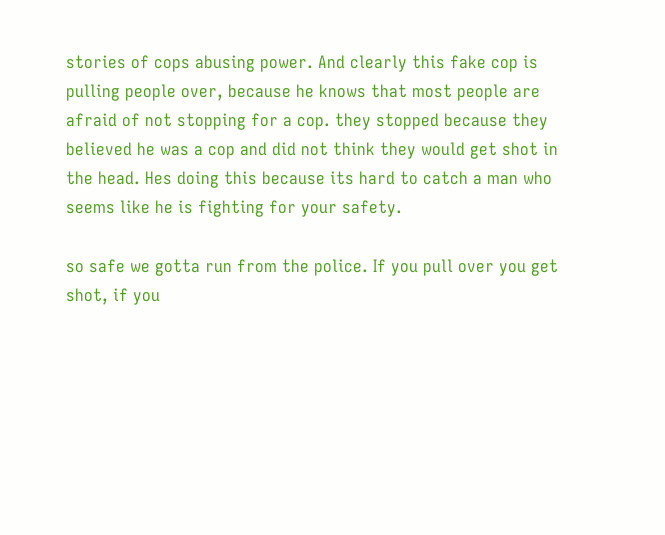stories of cops abusing power. And clearly this fake cop is pulling people over, because he knows that most people are afraid of not stopping for a cop. they stopped because they believed he was a cop and did not think they would get shot in the head. Hes doing this because its hard to catch a man who seems like he is fighting for your safety.

so safe we gotta run from the police. If you pull over you get shot, if you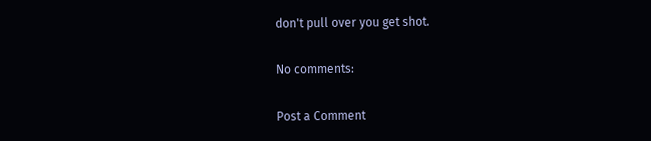don't pull over you get shot.

No comments:

Post a Comment